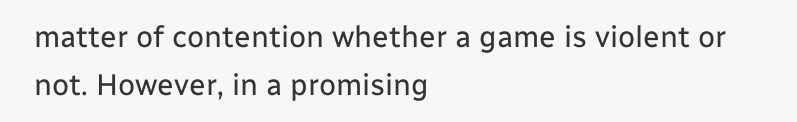matter of contention whether a game is violent or not. However, in a promising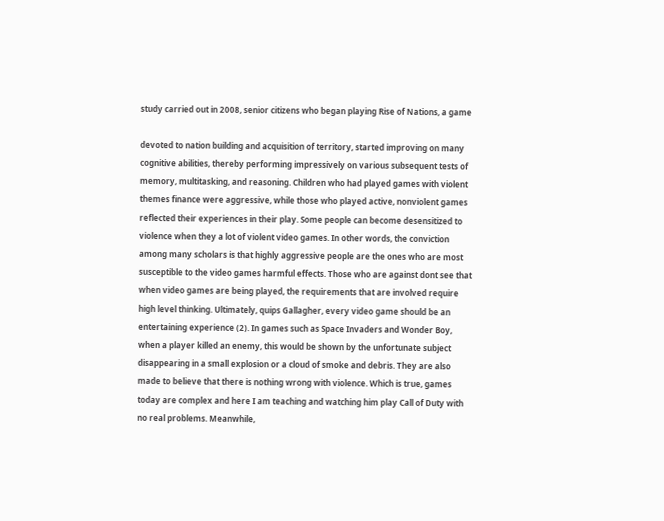study carried out in 2008, senior citizens who began playing Rise of Nations, a game

devoted to nation building and acquisition of territory, started improving on many cognitive abilities, thereby performing impressively on various subsequent tests of memory, multitasking, and reasoning. Children who had played games with violent themes finance were aggressive, while those who played active, nonviolent games reflected their experiences in their play. Some people can become desensitized to violence when they a lot of violent video games. In other words, the conviction among many scholars is that highly aggressive people are the ones who are most susceptible to the video games harmful effects. Those who are against dont see that when video games are being played, the requirements that are involved require high level thinking. Ultimately, quips Gallagher, every video game should be an entertaining experience (2). In games such as Space Invaders and Wonder Boy, when a player killed an enemy, this would be shown by the unfortunate subject disappearing in a small explosion or a cloud of smoke and debris. They are also made to believe that there is nothing wrong with violence. Which is true, games today are complex and here I am teaching and watching him play Call of Duty with no real problems. Meanwhile,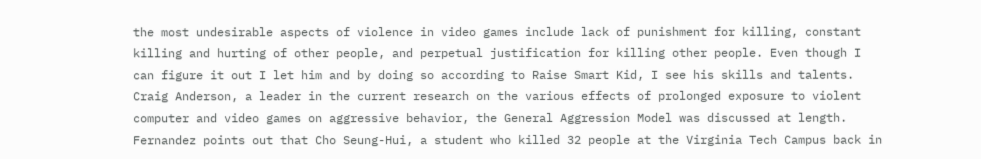the most undesirable aspects of violence in video games include lack of punishment for killing, constant killing and hurting of other people, and perpetual justification for killing other people. Even though I can figure it out I let him and by doing so according to Raise Smart Kid, I see his skills and talents. Craig Anderson, a leader in the current research on the various effects of prolonged exposure to violent computer and video games on aggressive behavior, the General Aggression Model was discussed at length. Fernandez points out that Cho Seung-Hui, a student who killed 32 people at the Virginia Tech Campus back in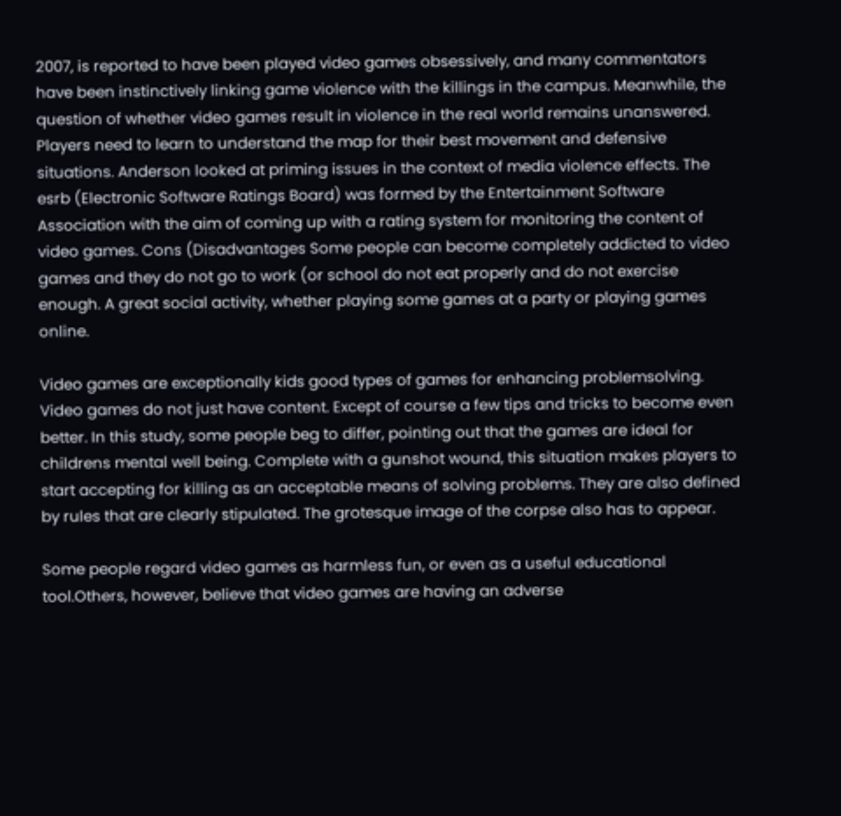2007, is reported to have been played video games obsessively, and many commentators have been instinctively linking game violence with the killings in the campus. Meanwhile, the question of whether video games result in violence in the real world remains unanswered. Players need to learn to understand the map for their best movement and defensive situations. Anderson looked at priming issues in the context of media violence effects. The esrb (Electronic Software Ratings Board) was formed by the Entertainment Software Association with the aim of coming up with a rating system for monitoring the content of video games. Cons (Disadvantages Some people can become completely addicted to video games and they do not go to work (or school do not eat properly and do not exercise enough. A great social activity, whether playing some games at a party or playing games online.

Video games are exceptionally kids good types of games for enhancing problemsolving. Video games do not just have content. Except of course a few tips and tricks to become even better. In this study, some people beg to differ, pointing out that the games are ideal for childrens mental well being. Complete with a gunshot wound, this situation makes players to start accepting for killing as an acceptable means of solving problems. They are also defined by rules that are clearly stipulated. The grotesque image of the corpse also has to appear.

Some people regard video games as harmless fun, or even as a useful educational tool.Others, however, believe that video games are having an adverse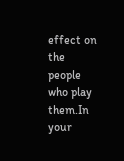effect on the people who play them.In your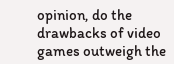opinion, do the drawbacks of video games outweigh the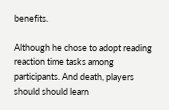benefits.

Although he chose to adopt reading reaction time tasks among participants. And death, players should should learn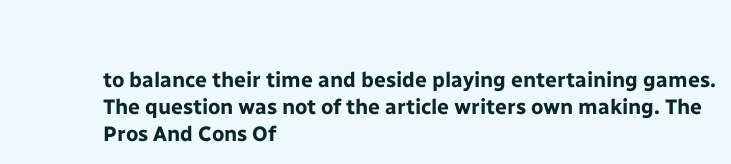to balance their time and beside playing entertaining games. The question was not of the article writers own making. The Pros And Cons Of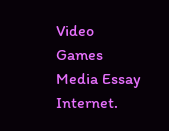Video Games Media Essay Internet.